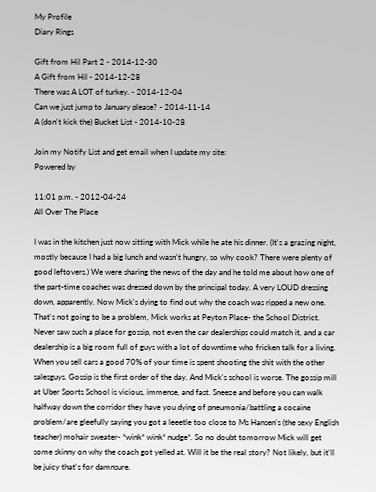My Profile
Diary Rings

Gift from Hil Part 2 - 2014-12-30
A Gift from Hil - 2014-12-28
There was A LOT of turkey. - 2014-12-04
Can we just jump to January please? - 2014-11-14
A (don't kick the) Bucket List - 2014-10-28

Join my Notify List and get email when I update my site:
Powered by

11:01 p.m. - 2012-04-24
All Over The Place

I was in the kitchen just now sitting with Mick while he ate his dinner. (It's a grazing night, mostly because I had a big lunch and wasn't hungry, so why cook? There were plenty of good leftovers.) We were sharing the news of the day and he told me about how one of the part-time coaches was dressed down by the principal today. A very LOUD dressing down, apparently. Now Mick's dying to find out why the coach was ripped a new one. That's not going to be a problem, Mick works at Peyton Place- the School District. Never saw such a place for gossip, not even the car dealerships could match it, and a car dealership is a big room full of guys with a lot of downtime who fricken talk for a living. When you sell cars a good 70% of your time is spent shooting the shit with the other salesguys. Gossip is the first order of the day. And Mick's school is worse. The gossip mill at Uber Sports School is vicious, immense, and fast. Sneeze and before you can walk halfway down the corridor they have you dying of pneumonia/battling a cocaine problem/are gleefully saying you got a leeetle too close to Ms Hansen's (the sexy English teacher) mohair sweater- *wink* wink* nudge*. So no doubt tomorrow Mick will get some skinny on why the coach got yelled at. Will it be the real story? Not likely, but it'll be juicy that's for damnsure.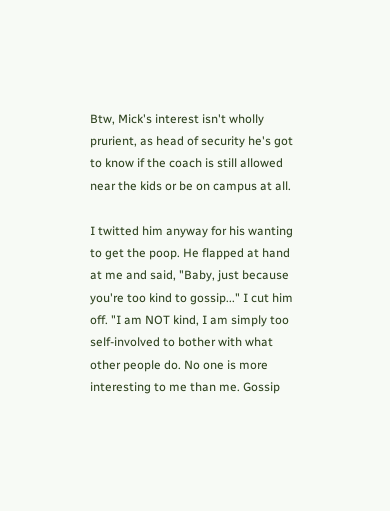Btw, Mick's interest isn't wholly prurient, as head of security he's got to know if the coach is still allowed near the kids or be on campus at all.

I twitted him anyway for his wanting to get the poop. He flapped at hand at me and said, "Baby, just because you're too kind to gossip..." I cut him off. "I am NOT kind, I am simply too self-involved to bother with what other people do. No one is more interesting to me than me. Gossip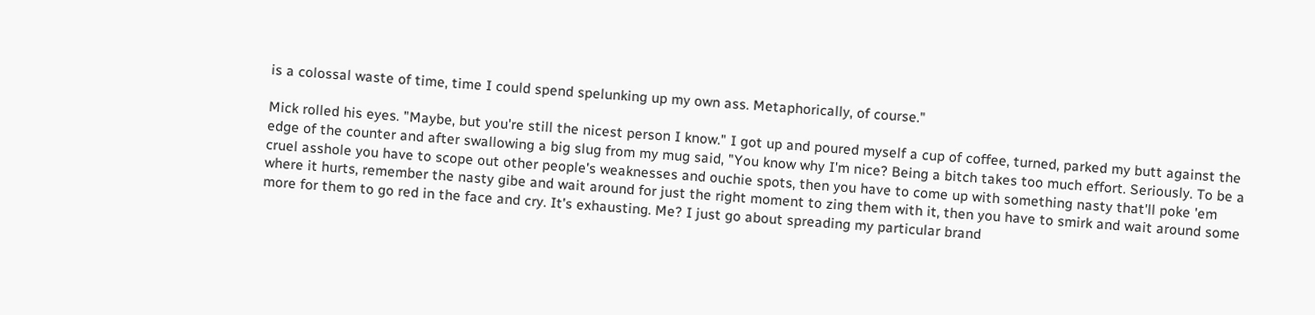is a colossal waste of time, time I could spend spelunking up my own ass. Metaphorically, of course."

Mick rolled his eyes. "Maybe, but you're still the nicest person I know." I got up and poured myself a cup of coffee, turned, parked my butt against the edge of the counter and after swallowing a big slug from my mug said, "You know why I'm nice? Being a bitch takes too much effort. Seriously. To be a cruel asshole you have to scope out other people's weaknesses and ouchie spots, then you have to come up with something nasty that'll poke 'em where it hurts, remember the nasty gibe and wait around for just the right moment to zing them with it, then you have to smirk and wait around some more for them to go red in the face and cry. It's exhausting. Me? I just go about spreading my particular brand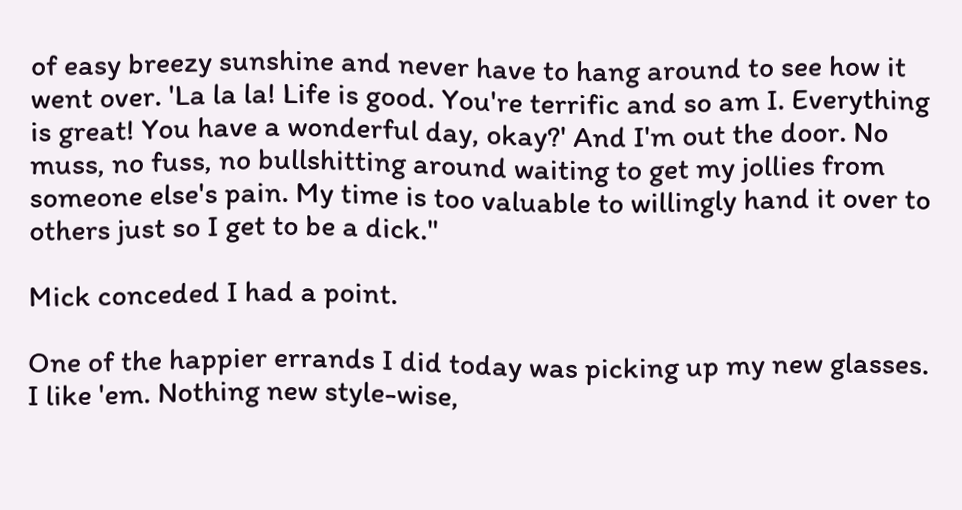of easy breezy sunshine and never have to hang around to see how it went over. 'La la la! Life is good. You're terrific and so am I. Everything is great! You have a wonderful day, okay?' And I'm out the door. No muss, no fuss, no bullshitting around waiting to get my jollies from someone else's pain. My time is too valuable to willingly hand it over to others just so I get to be a dick."

Mick conceded I had a point.

One of the happier errands I did today was picking up my new glasses. I like 'em. Nothing new style-wise,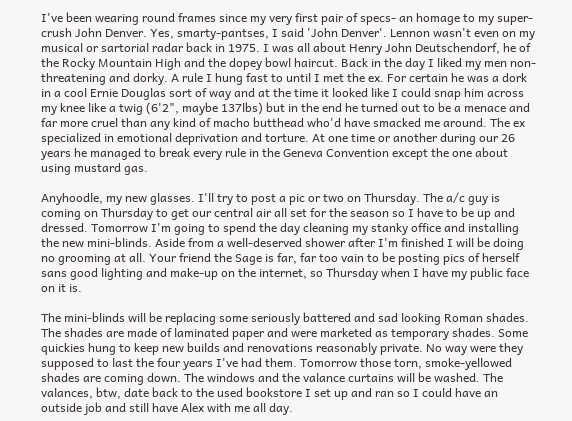I've been wearing round frames since my very first pair of specs- an homage to my super-crush John Denver. Yes, smarty-pantses, I said 'John Denver'. Lennon wasn't even on my musical or sartorial radar back in 1975. I was all about Henry John Deutschendorf, he of the Rocky Mountain High and the dopey bowl haircut. Back in the day I liked my men non-threatening and dorky. A rule I hung fast to until I met the ex. For certain he was a dork in a cool Ernie Douglas sort of way and at the time it looked like I could snap him across my knee like a twig (6'2", maybe 137lbs) but in the end he turned out to be a menace and far more cruel than any kind of macho butthead who'd have smacked me around. The ex specialized in emotional deprivation and torture. At one time or another during our 26 years he managed to break every rule in the Geneva Convention except the one about using mustard gas.

Anyhoodle, my new glasses. I'll try to post a pic or two on Thursday. The a/c guy is coming on Thursday to get our central air all set for the season so I have to be up and dressed. Tomorrow I'm going to spend the day cleaning my stanky office and installing the new mini-blinds. Aside from a well-deserved shower after I'm finished I will be doing no grooming at all. Your friend the Sage is far, far too vain to be posting pics of herself sans good lighting and make-up on the internet, so Thursday when I have my public face on it is.

The mini-blinds will be replacing some seriously battered and sad looking Roman shades. The shades are made of laminated paper and were marketed as temporary shades. Some quickies hung to keep new builds and renovations reasonably private. No way were they supposed to last the four years I've had them. Tomorrow those torn, smoke-yellowed shades are coming down. The windows and the valance curtains will be washed. The valances, btw, date back to the used bookstore I set up and ran so I could have an outside job and still have Alex with me all day.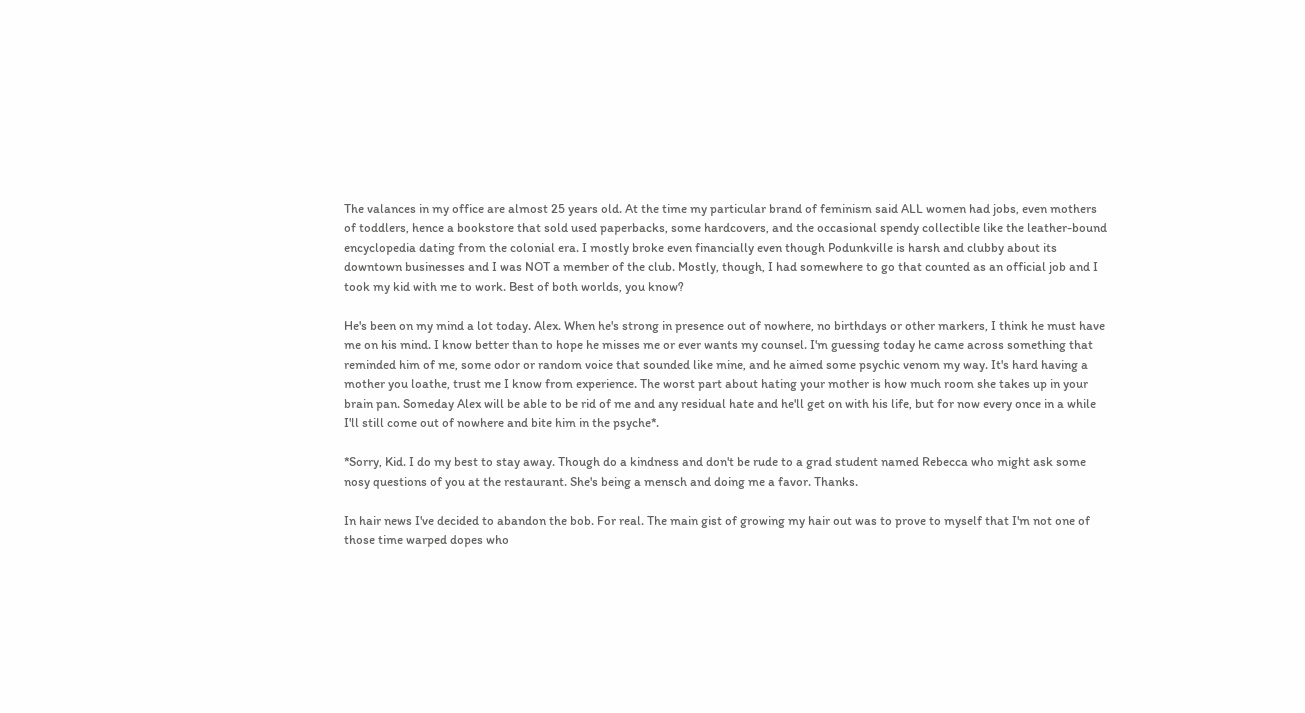The valances in my office are almost 25 years old. At the time my particular brand of feminism said ALL women had jobs, even mothers of toddlers, hence a bookstore that sold used paperbacks, some hardcovers, and the occasional spendy collectible like the leather-bound encyclopedia dating from the colonial era. I mostly broke even financially even though Podunkville is harsh and clubby about its downtown businesses and I was NOT a member of the club. Mostly, though, I had somewhere to go that counted as an official job and I took my kid with me to work. Best of both worlds, you know?

He's been on my mind a lot today. Alex. When he's strong in presence out of nowhere, no birthdays or other markers, I think he must have me on his mind. I know better than to hope he misses me or ever wants my counsel. I'm guessing today he came across something that reminded him of me, some odor or random voice that sounded like mine, and he aimed some psychic venom my way. It's hard having a mother you loathe, trust me I know from experience. The worst part about hating your mother is how much room she takes up in your brain pan. Someday Alex will be able to be rid of me and any residual hate and he'll get on with his life, but for now every once in a while I'll still come out of nowhere and bite him in the psyche*.

*Sorry, Kid. I do my best to stay away. Though do a kindness and don't be rude to a grad student named Rebecca who might ask some nosy questions of you at the restaurant. She's being a mensch and doing me a favor. Thanks.

In hair news I've decided to abandon the bob. For real. The main gist of growing my hair out was to prove to myself that I'm not one of those time warped dopes who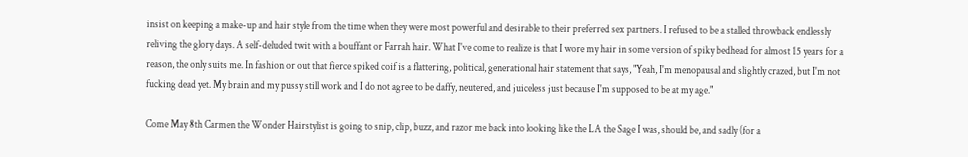insist on keeping a make-up and hair style from the time when they were most powerful and desirable to their preferred sex partners. I refused to be a stalled throwback endlessly reliving the glory days. A self-deluded twit with a bouffant or Farrah hair. What I've come to realize is that I wore my hair in some version of spiky bedhead for almost 15 years for a reason, the only suits me. In fashion or out that fierce spiked coif is a flattering, political, generational hair statement that says, "Yeah, I'm menopausal and slightly crazed, but I'm not fucking dead yet. My brain and my pussy still work and I do not agree to be daffy, neutered, and juiceless just because I'm supposed to be at my age."

Come May 8th Carmen the Wonder Hairstylist is going to snip, clip, buzz, and razor me back into looking like the LA the Sage I was, should be, and sadly (for a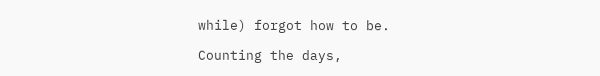while) forgot how to be.

Counting the days,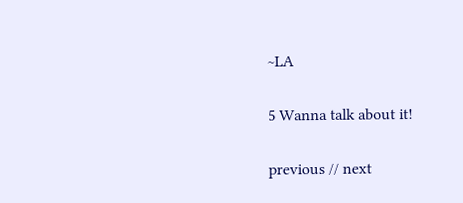~LA

5 Wanna talk about it!

previous // next